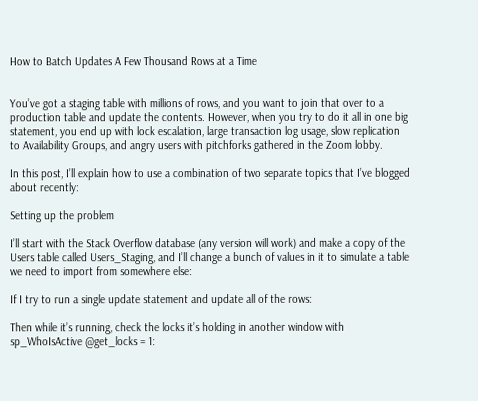How to Batch Updates A Few Thousand Rows at a Time


You’ve got a staging table with millions of rows, and you want to join that over to a production table and update the contents. However, when you try to do it all in one big statement, you end up with lock escalation, large transaction log usage, slow replication to Availability Groups, and angry users with pitchforks gathered in the Zoom lobby.

In this post, I’ll explain how to use a combination of two separate topics that I’ve blogged about recently:

Setting up the problem

I’ll start with the Stack Overflow database (any version will work) and make a copy of the Users table called Users_Staging, and I’ll change a bunch of values in it to simulate a table we need to import from somewhere else:

If I try to run a single update statement and update all of the rows:

Then while it’s running, check the locks it’s holding in another window with sp_WhoIsActive @get_locks = 1: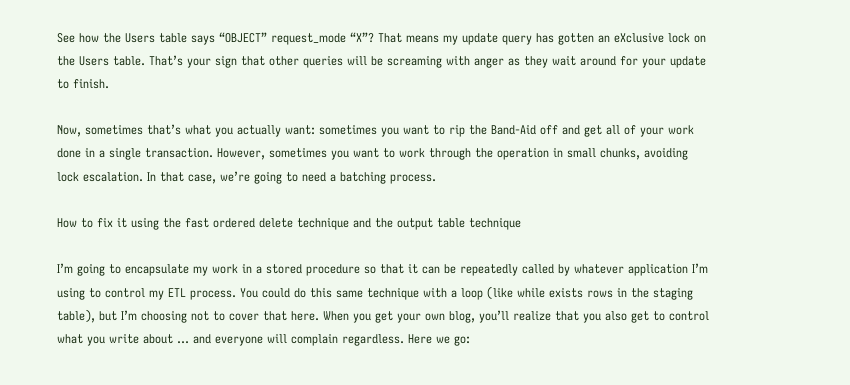See how the Users table says “OBJECT” request_mode “X”? That means my update query has gotten an eXclusive lock on the Users table. That’s your sign that other queries will be screaming with anger as they wait around for your update to finish.

Now, sometimes that’s what you actually want: sometimes you want to rip the Band-Aid off and get all of your work done in a single transaction. However, sometimes you want to work through the operation in small chunks, avoiding lock escalation. In that case, we’re going to need a batching process.

How to fix it using the fast ordered delete technique and the output table technique

I’m going to encapsulate my work in a stored procedure so that it can be repeatedly called by whatever application I’m using to control my ETL process. You could do this same technique with a loop (like while exists rows in the staging table), but I’m choosing not to cover that here. When you get your own blog, you’ll realize that you also get to control what you write about … and everyone will complain regardless. Here we go: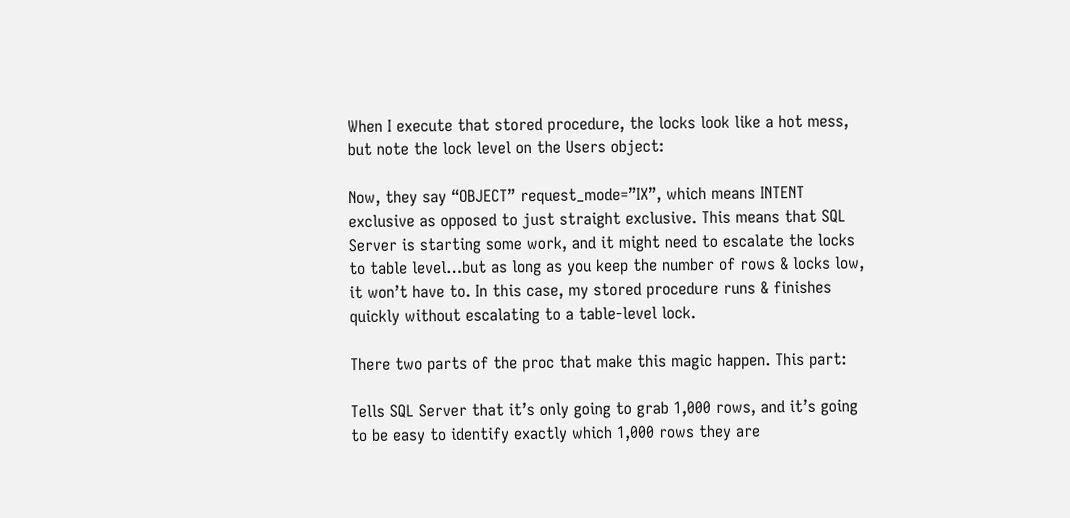When I execute that stored procedure, the locks look like a hot mess, but note the lock level on the Users object:

Now, they say “OBJECT” request_mode=”IX”, which means INTENT exclusive as opposed to just straight exclusive. This means that SQL Server is starting some work, and it might need to escalate the locks to table level…but as long as you keep the number of rows & locks low, it won’t have to. In this case, my stored procedure runs & finishes quickly without escalating to a table-level lock.

There two parts of the proc that make this magic happen. This part:

Tells SQL Server that it’s only going to grab 1,000 rows, and it’s going to be easy to identify exactly which 1,000 rows they are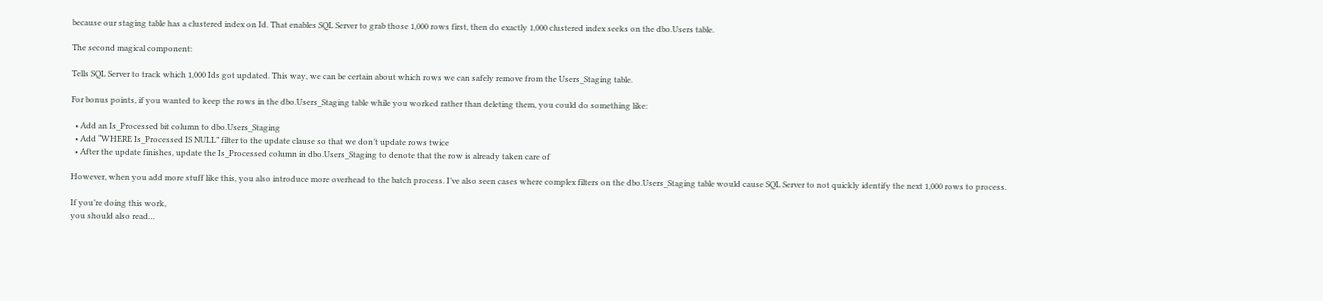because our staging table has a clustered index on Id. That enables SQL Server to grab those 1,000 rows first, then do exactly 1,000 clustered index seeks on the dbo.Users table.

The second magical component:

Tells SQL Server to track which 1,000 Ids got updated. This way, we can be certain about which rows we can safely remove from the Users_Staging table.

For bonus points, if you wanted to keep the rows in the dbo.Users_Staging table while you worked rather than deleting them, you could do something like:

  • Add an Is_Processed bit column to dbo.Users_Staging
  • Add “WHERE Is_Processed IS NULL” filter to the update clause so that we don’t update rows twice
  • After the update finishes, update the Is_Processed column in dbo.Users_Staging to denote that the row is already taken care of

However, when you add more stuff like this, you also introduce more overhead to the batch process. I’ve also seen cases where complex filters on the dbo.Users_Staging table would cause SQL Server to not quickly identify the next 1,000 rows to process.

If you’re doing this work,
you should also read…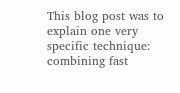This blog post was to explain one very specific technique: combining fast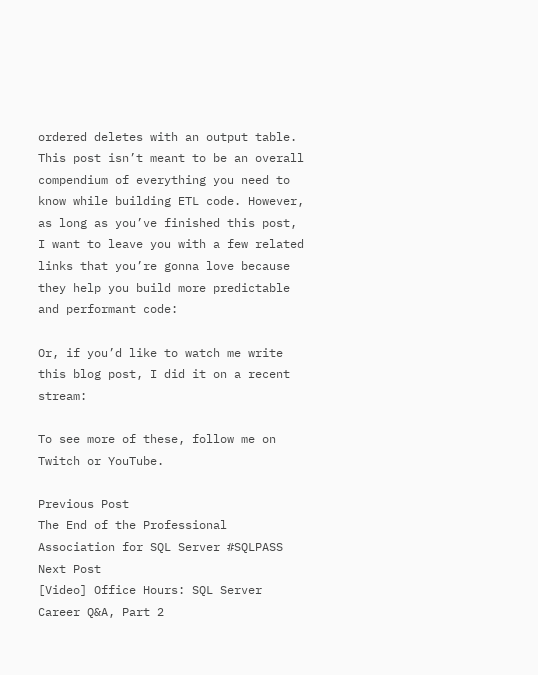ordered deletes with an output table. This post isn’t meant to be an overall compendium of everything you need to know while building ETL code. However, as long as you’ve finished this post, I want to leave you with a few related links that you’re gonna love because they help you build more predictable and performant code:

Or, if you’d like to watch me write this blog post, I did it on a recent stream:

To see more of these, follow me on Twitch or YouTube.

Previous Post
The End of the Professional Association for SQL Server #SQLPASS
Next Post
[Video] Office Hours: SQL Server Career Q&A, Part 2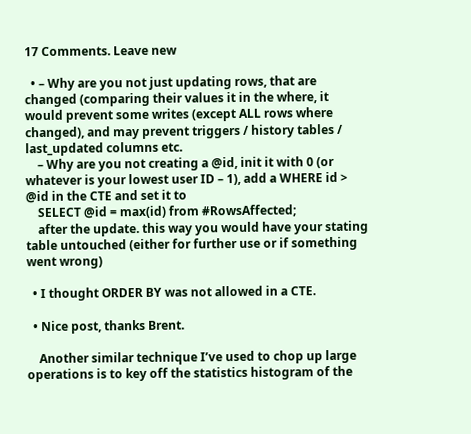17 Comments. Leave new

  • – Why are you not just updating rows, that are changed (comparing their values it in the where, it would prevent some writes (except ALL rows where changed), and may prevent triggers / history tables / last_updated columns etc.
    – Why are you not creating a @id, init it with 0 (or whatever is your lowest user ID – 1), add a WHERE id > @id in the CTE and set it to
    SELECT @id = max(id) from #RowsAffected;
    after the update. this way you would have your stating table untouched (either for further use or if something went wrong)

  • I thought ORDER BY was not allowed in a CTE.

  • Nice post, thanks Brent.

    Another similar technique I’ve used to chop up large operations is to key off the statistics histogram of the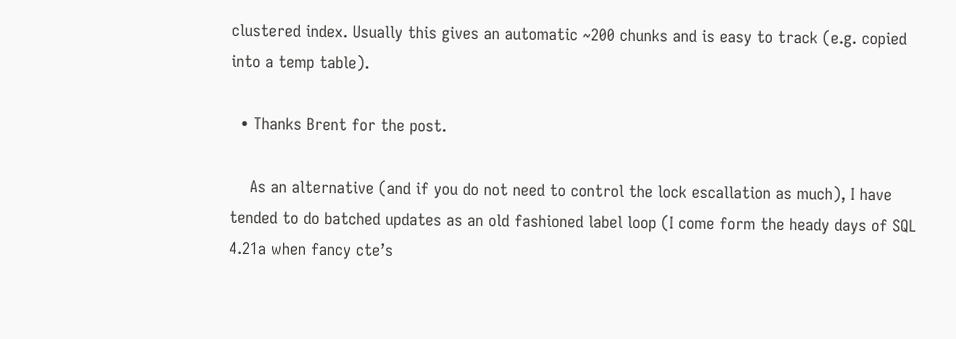clustered index. Usually this gives an automatic ~200 chunks and is easy to track (e.g. copied into a temp table).

  • Thanks Brent for the post.

    As an alternative (and if you do not need to control the lock escallation as much), I have tended to do batched updates as an old fashioned label loop (I come form the heady days of SQL 4.21a when fancy cte’s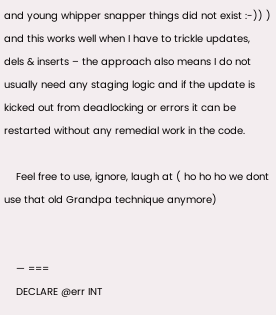and young whipper snapper things did not exist :-)) ) and this works well when I have to trickle updates, dels & inserts – the approach also means I do not usually need any staging logic and if the update is kicked out from deadlocking or errors it can be restarted without any remedial work in the code.

    Feel free to use, ignore, laugh at ( ho ho ho we dont use that old Grandpa technique anymore)


    — ===
    DECLARE @err INT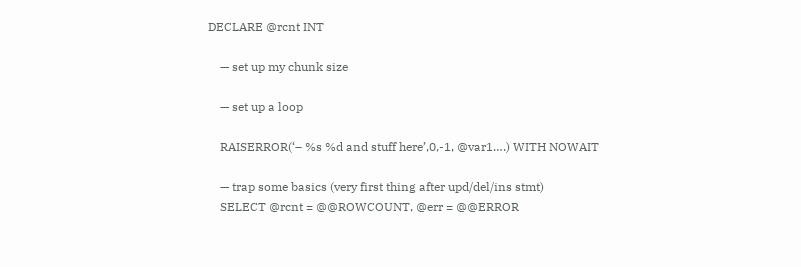DECLARE @rcnt INT

    — set up my chunk size

    — set up a loop

    RAISERROR(‘– %s %d and stuff here’,0,-1, @var1….) WITH NOWAIT

    — trap some basics (very first thing after upd/del/ins stmt)
    SELECT @rcnt = @@ROWCOUNT, @err = @@ERROR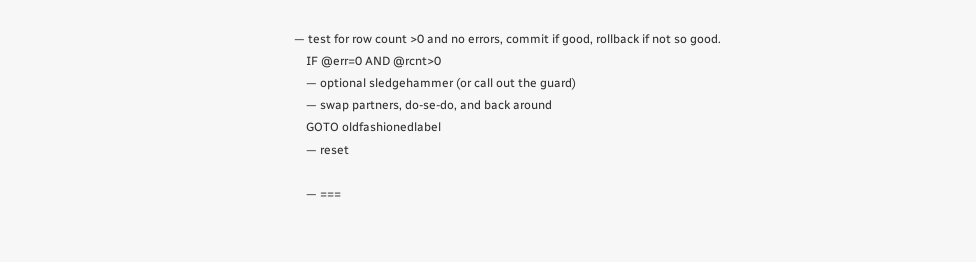— test for row count >0 and no errors, commit if good, rollback if not so good.
    IF @err=0 AND @rcnt>0
    — optional sledgehammer (or call out the guard)
    — swap partners, do-se-do, and back around
    GOTO oldfashionedlabel
    — reset

    — ===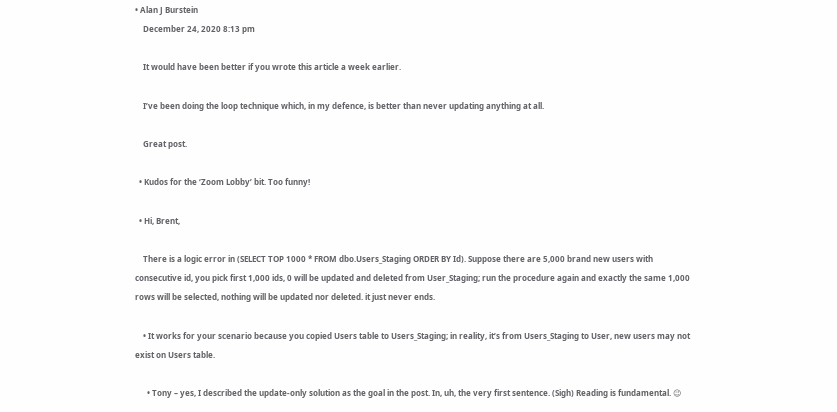• Alan J Burstein
    December 24, 2020 8:13 pm

    It would have been better if you wrote this article a week earlier.

    I’ve been doing the loop technique which, in my defence, is better than never updating anything at all.

    Great post.

  • Kudos for the ‘Zoom Lobby’ bit. Too funny!

  • Hi, Brent,

    There is a logic error in (SELECT TOP 1000 * FROM dbo.Users_Staging ORDER BY Id). Suppose there are 5,000 brand new users with consecutive id, you pick first 1,000 ids, 0 will be updated and deleted from User_Staging; run the procedure again and exactly the same 1,000 rows will be selected, nothing will be updated nor deleted. it just never ends.

    • It works for your scenario because you copied Users table to Users_Staging; in reality, it’s from Users_Staging to User, new users may not exist on Users table.

      • Tony – yes, I described the update-only solution as the goal in the post. In, uh, the very first sentence. (Sigh) Reading is fundamental. 😉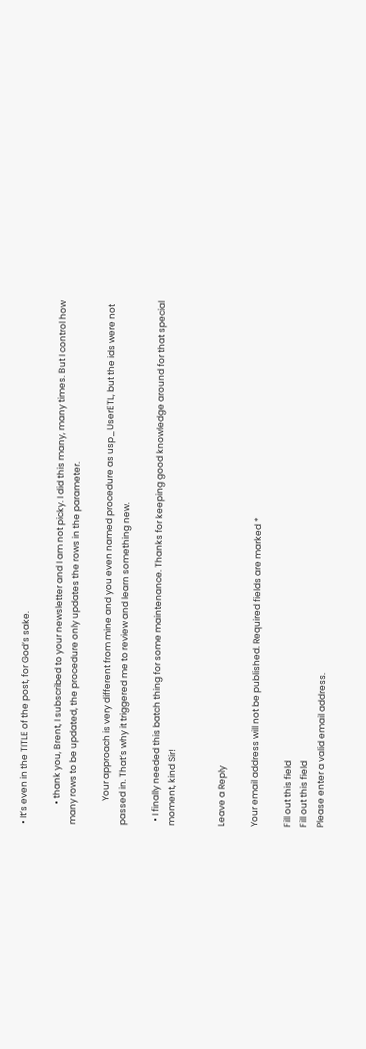• It’s even in the TITLE of the post, for God’s sake.

          • thank you, Brent, I subscribed to your newsletter and I am not picky. I did this many, many times. But I control how many rows to be updated, the procedure only updates the rows in the parameter.

            Your approach is very different from mine and you even named procedure as usp_UserETL, but the ids were not passed in. That’s why it triggered me to review and learn something new.

  • I finally needed this batch thing for some maintenance. Thanks for keeping good knowledge around for that special moment, kind Sir!


Leave a Reply

Your email address will not be published. Required fields are marked *

Fill out this field
Fill out this field
Please enter a valid email address.